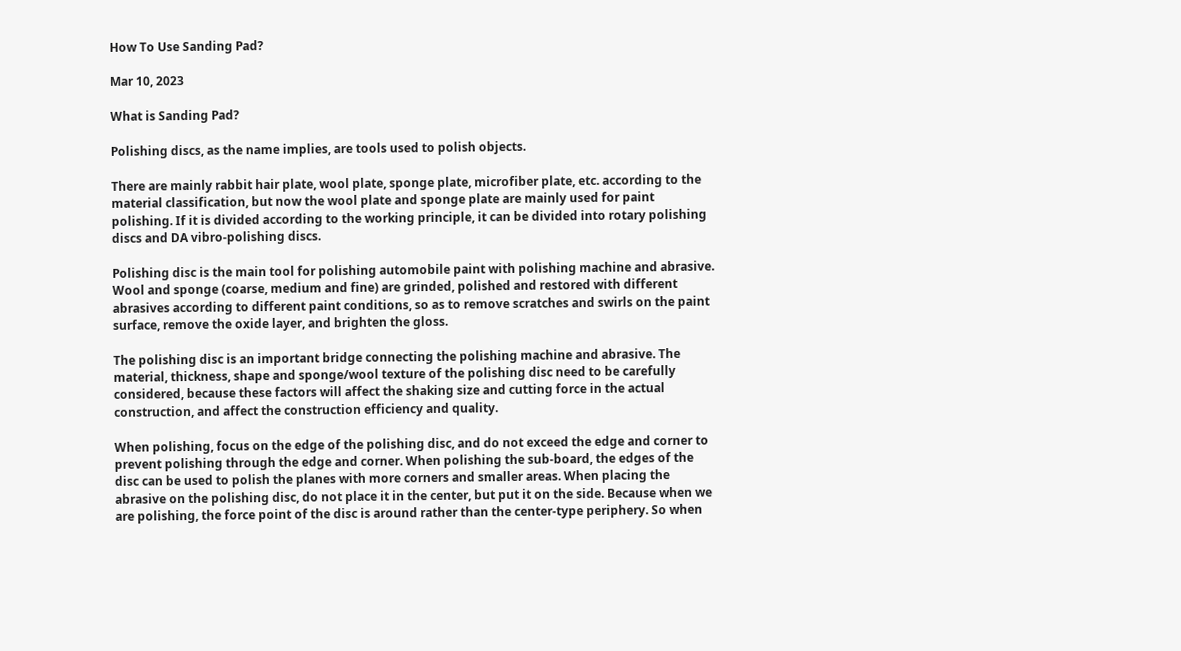How To Use Sanding Pad?

Mar 10, 2023

What is Sanding Pad?

Polishing discs, as the name implies, are tools used to polish objects.

There are mainly rabbit hair plate, wool plate, sponge plate, microfiber plate, etc. according to the material classification, but now the wool plate and sponge plate are mainly used for paint polishing. If it is divided according to the working principle, it can be divided into rotary polishing discs and DA vibro-polishing discs.

Polishing disc is the main tool for polishing automobile paint with polishing machine and abrasive. Wool and sponge (coarse, medium and fine) are grinded, polished and restored with different abrasives according to different paint conditions, so as to remove scratches and swirls on the paint surface, remove the oxide layer, and brighten the gloss.

The polishing disc is an important bridge connecting the polishing machine and abrasive. The material, thickness, shape and sponge/wool texture of the polishing disc need to be carefully considered, because these factors will affect the shaking size and cutting force in the actual construction, and affect the construction efficiency and quality.

When polishing, focus on the edge of the polishing disc, and do not exceed the edge and corner to prevent polishing through the edge and corner. When polishing the sub-board, the edges of the disc can be used to polish the planes with more corners and smaller areas. When placing the abrasive on the polishing disc, do not place it in the center, but put it on the side. Because when we are polishing, the force point of the disc is around rather than the center-type periphery. So when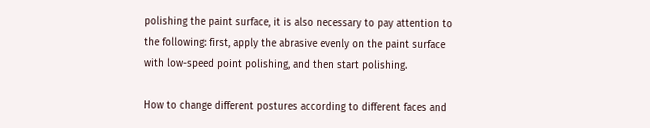polishing the paint surface, it is also necessary to pay attention to the following: first, apply the abrasive evenly on the paint surface with low-speed point polishing, and then start polishing.

How to change different postures according to different faces and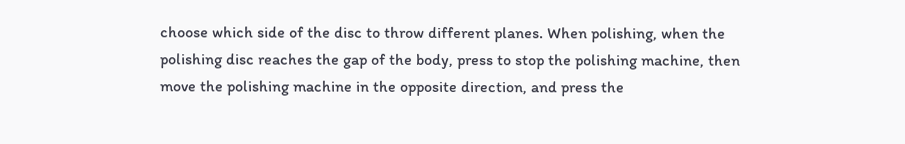choose which side of the disc to throw different planes. When polishing, when the polishing disc reaches the gap of the body, press to stop the polishing machine, then move the polishing machine in the opposite direction, and press the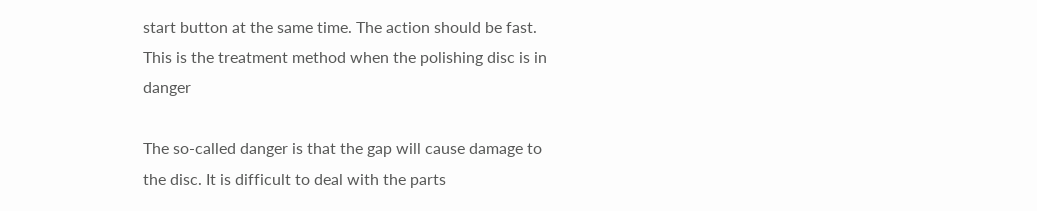start button at the same time. The action should be fast. This is the treatment method when the polishing disc is in danger

The so-called danger is that the gap will cause damage to the disc. It is difficult to deal with the parts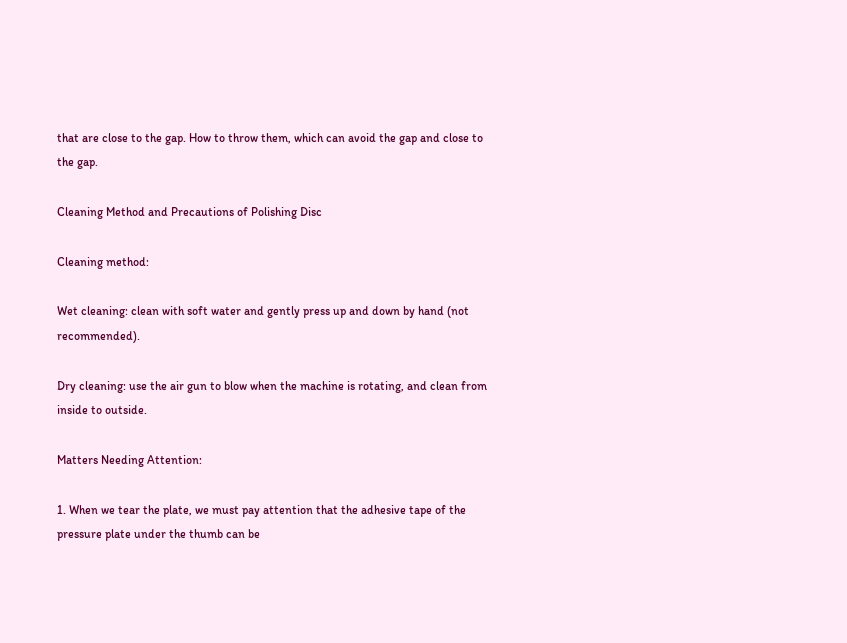that are close to the gap. How to throw them, which can avoid the gap and close to the gap.

Cleaning Method and Precautions of Polishing Disc

Cleaning method:

Wet cleaning: clean with soft water and gently press up and down by hand (not recommended).

Dry cleaning: use the air gun to blow when the machine is rotating, and clean from inside to outside.

Matters Needing Attention:

1. When we tear the plate, we must pay attention that the adhesive tape of the pressure plate under the thumb can be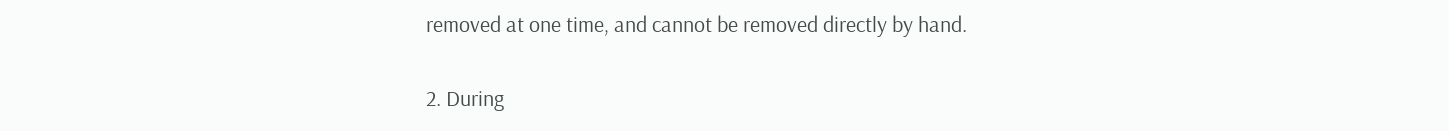removed at one time, and cannot be removed directly by hand.

2. During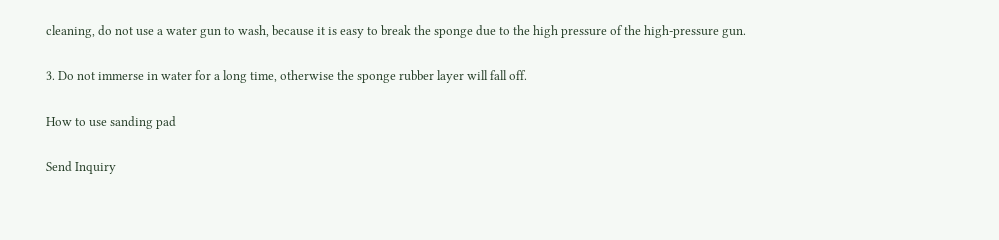cleaning, do not use a water gun to wash, because it is easy to break the sponge due to the high pressure of the high-pressure gun.

3. Do not immerse in water for a long time, otherwise the sponge rubber layer will fall off.

How to use sanding pad

Send Inquiry